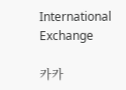International Exchange

카카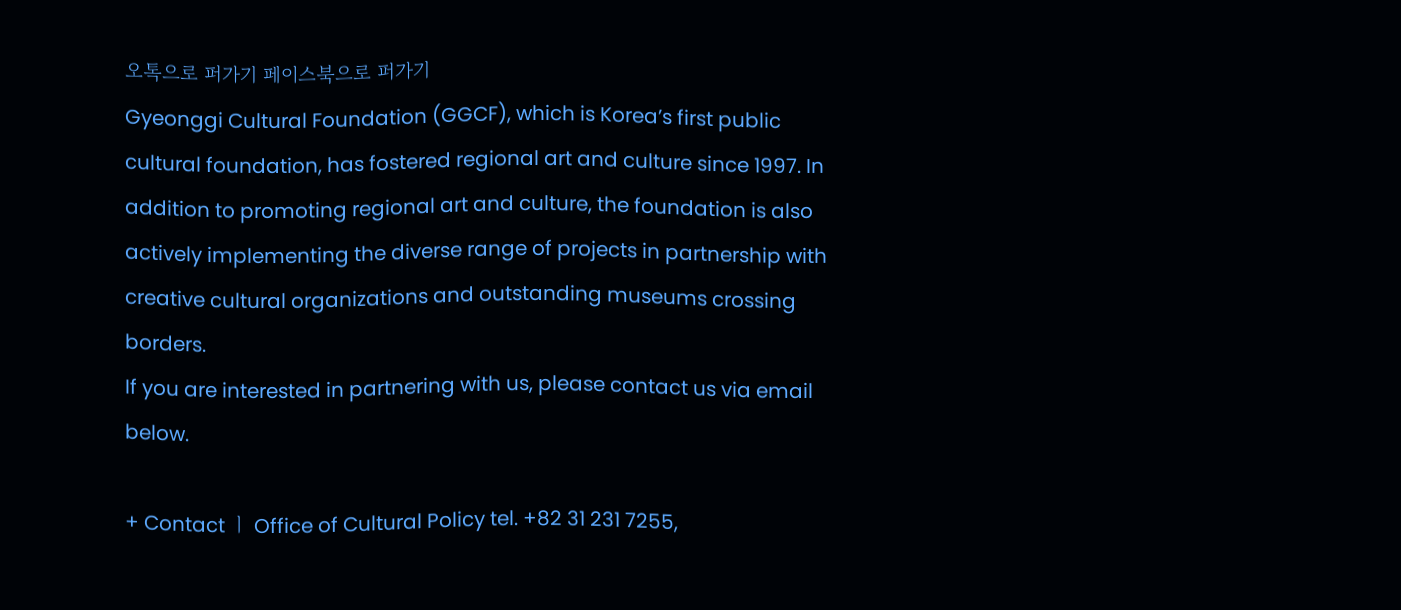오톡으로 퍼가기 페이스북으로 퍼가기
Gyeonggi Cultural Foundation (GGCF), which is Korea’s first public cultural foundation, has fostered regional art and culture since 1997. In addition to promoting regional art and culture, the foundation is also actively implementing the diverse range of projects in partnership with creative cultural organizations and outstanding museums crossing borders.
If you are interested in partnering with us, please contact us via email below.

+ Contact ㅣ Office of Cultural Policy tel. +82 31 231 7255,